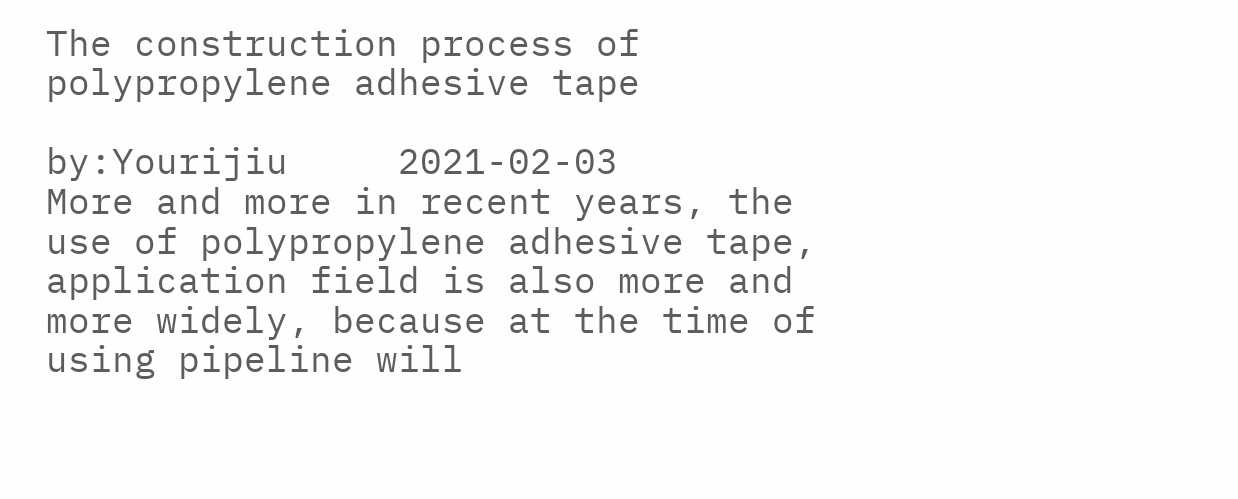The construction process of polypropylene adhesive tape

by:Yourijiu     2021-02-03
More and more in recent years, the use of polypropylene adhesive tape, application field is also more and more widely, because at the time of using pipeline will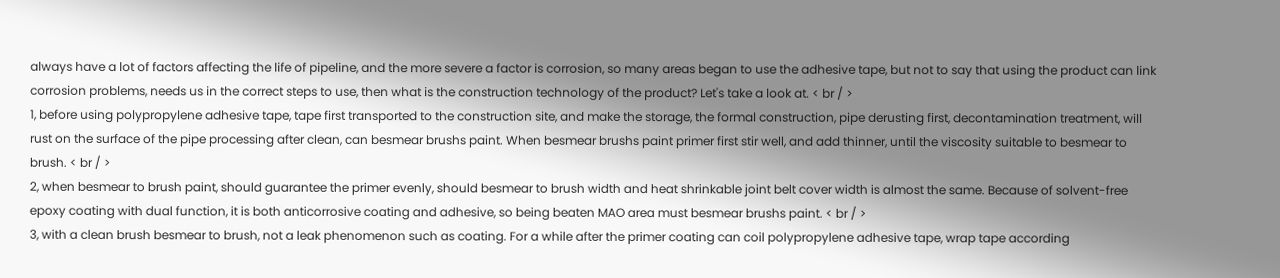always have a lot of factors affecting the life of pipeline, and the more severe a factor is corrosion, so many areas began to use the adhesive tape, but not to say that using the product can link corrosion problems, needs us in the correct steps to use, then what is the construction technology of the product? Let's take a look at. < br / >
1, before using polypropylene adhesive tape, tape first transported to the construction site, and make the storage, the formal construction, pipe derusting first, decontamination treatment, will rust on the surface of the pipe processing after clean, can besmear brushs paint. When besmear brushs paint primer first stir well, and add thinner, until the viscosity suitable to besmear to brush. < br / >
2, when besmear to brush paint, should guarantee the primer evenly, should besmear to brush width and heat shrinkable joint belt cover width is almost the same. Because of solvent-free epoxy coating with dual function, it is both anticorrosive coating and adhesive, so being beaten MAO area must besmear brushs paint. < br / >
3, with a clean brush besmear to brush, not a leak phenomenon such as coating. For a while after the primer coating can coil polypropylene adhesive tape, wrap tape according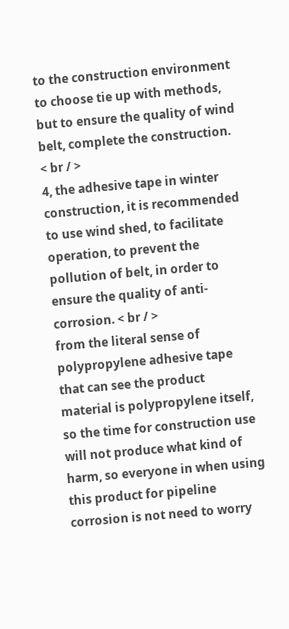to the construction environment to choose tie up with methods, but to ensure the quality of wind belt, complete the construction. < br / >
4, the adhesive tape in winter construction, it is recommended to use wind shed, to facilitate operation, to prevent the pollution of belt, in order to ensure the quality of anti-corrosion. < br / >
from the literal sense of polypropylene adhesive tape that can see the product material is polypropylene itself, so the time for construction use will not produce what kind of harm, so everyone in when using this product for pipeline corrosion is not need to worry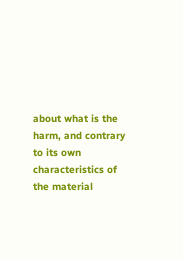about what is the harm, and contrary to its own characteristics of the material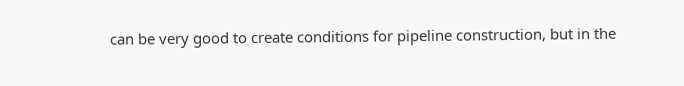can be very good to create conditions for pipeline construction, but in the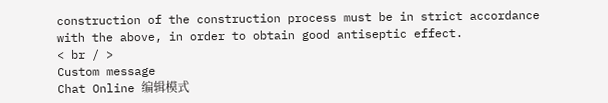construction of the construction process must be in strict accordance with the above, in order to obtain good antiseptic effect.
< br / >
Custom message
Chat Online 编辑模式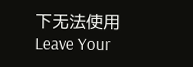下无法使用
Leave Your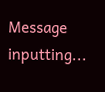Message inputting...